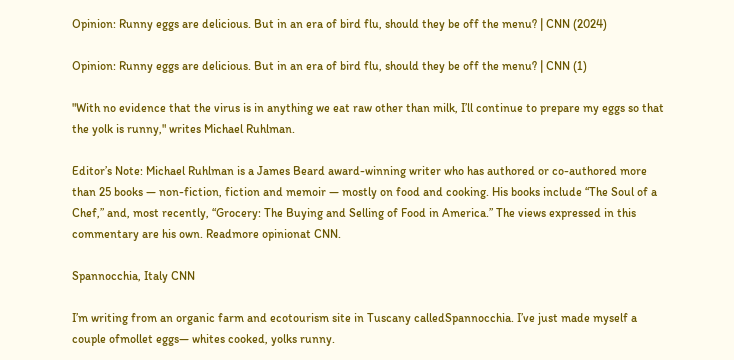Opinion: Runny eggs are delicious. But in an era of bird flu, should they be off the menu? | CNN (2024)

Opinion: Runny eggs are delicious. But in an era of bird flu, should they be off the menu? | CNN (1)

"With no evidence that the virus is in anything we eat raw other than milk, I’ll continue to prepare my eggs so that the yolk is runny," writes Michael Ruhlman.

Editor’s Note: Michael Ruhlman is a James Beard award-winning writer who has authored or co-authored more than 25 books — non-fiction, fiction and memoir — mostly on food and cooking. His books include “The Soul of a Chef,” and, most recently, “Grocery: The Buying and Selling of Food in America.” The views expressed in this commentary are his own. Readmore opinionat CNN.

Spannocchia, Italy CNN

I’m writing from an organic farm and ecotourism site in Tuscany calledSpannocchia. I’ve just made myself a couple ofmollet eggs— whites cooked, yolks runny.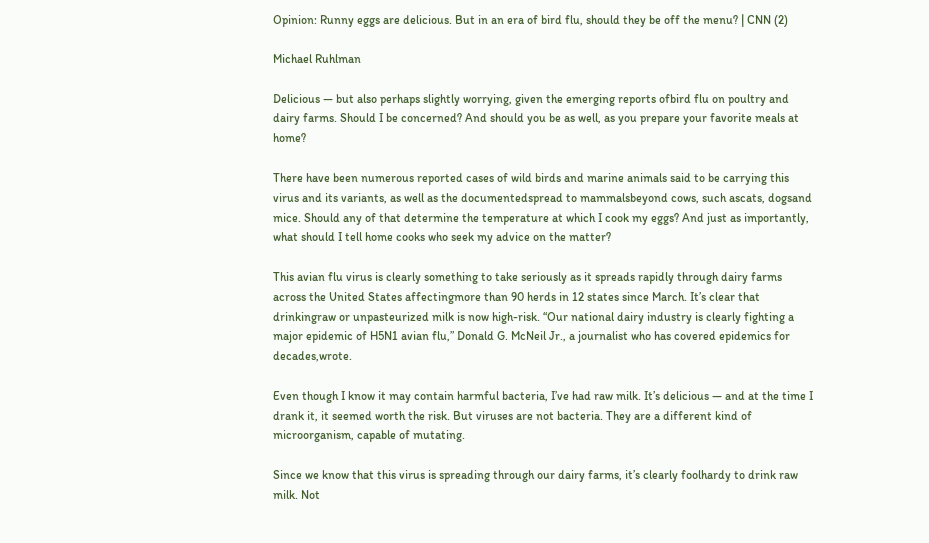Opinion: Runny eggs are delicious. But in an era of bird flu, should they be off the menu? | CNN (2)

Michael Ruhlman

Delicious — but also perhaps slightly worrying, given the emerging reports ofbird flu on poultry and dairy farms. Should I be concerned? And should you be as well, as you prepare your favorite meals at home?

There have been numerous reported cases of wild birds and marine animals said to be carrying this virus and its variants, as well as the documentedspread to mammalsbeyond cows, such ascats, dogsand mice. Should any of that determine the temperature at which I cook my eggs? And just as importantly, what should I tell home cooks who seek my advice on the matter?

This avian flu virus is clearly something to take seriously as it spreads rapidly through dairy farms across the United States affectingmore than 90 herds in 12 states since March. It’s clear that drinkingraw or unpasteurized milk is now high-risk. “Our national dairy industry is clearly fighting a major epidemic of H5N1 avian flu,” Donald G. McNeil Jr., a journalist who has covered epidemics for decades,wrote.

Even though I know it may contain harmful bacteria, I’ve had raw milk. It’s delicious — and at the time I drank it, it seemed worth the risk. But viruses are not bacteria. They are a different kind of microorganism, capable of mutating.

Since we know that this virus is spreading through our dairy farms, it’s clearly foolhardy to drink raw milk. Not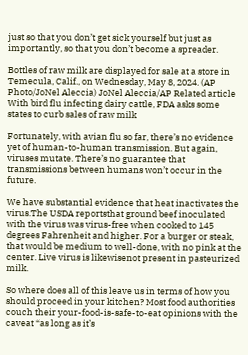just so that you don’t get sick yourself but just as importantly, so that you don’t become a spreader.

Bottles of raw milk are displayed for sale at a store in Temecula, Calif., on Wednesday, May 8, 2024. (AP Photo/JoNel Aleccia) JoNel Aleccia/AP Related article With bird flu infecting dairy cattle, FDA asks some states to curb sales of raw milk

Fortunately, with avian flu so far, there’s no evidence yet of human-to-human transmission. But again, viruses mutate. There’s no guarantee that transmissions between humans won’t occur in the future.

We have substantial evidence that heat inactivates the virus.The USDA reportsthat ground beef inoculated with the virus was virus-free when cooked to 145 degrees Fahrenheit and higher. For a burger or steak, that would be medium to well-done, with no pink at the center. Live virus is likewisenot present in pasteurized milk.

So where does all of this leave us in terms of how you should proceed in your kitchen? Most food authorities couch their your-food-is-safe-to-eat opinions with the caveat “as long as it’s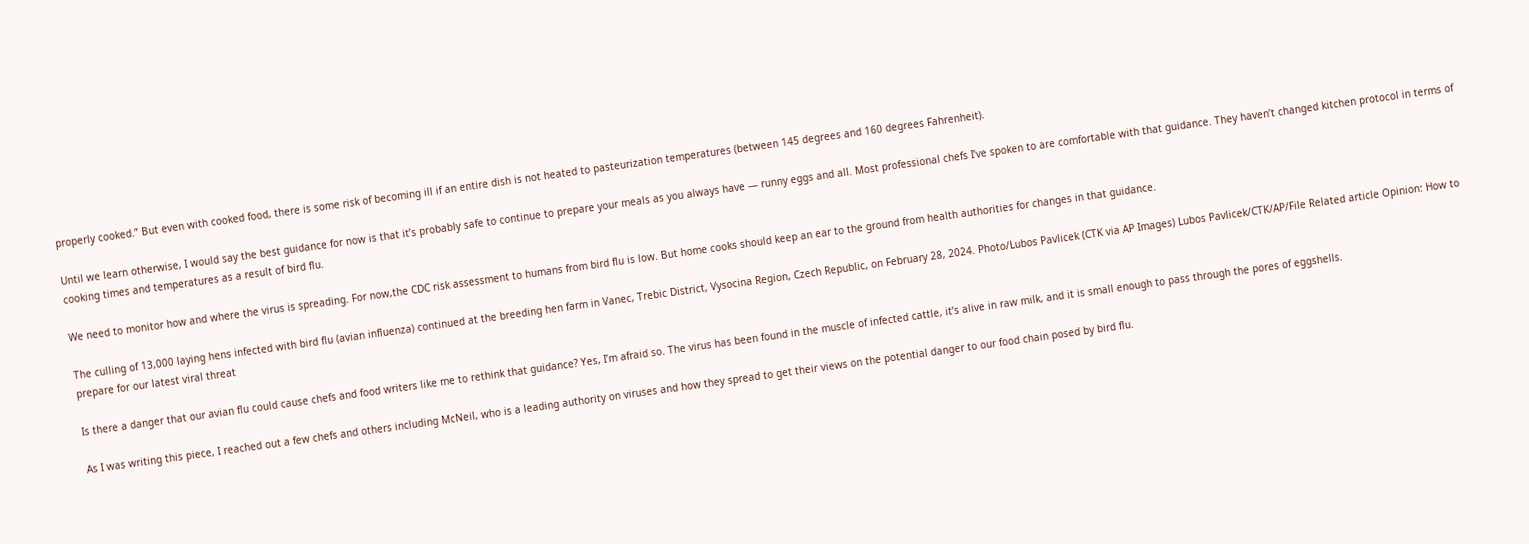properly cooked.” But even with cooked food, there is some risk of becoming ill if an entire dish is not heated to pasteurization temperatures (between 145 degrees and 160 degrees Fahrenheit).

Until we learn otherwise, I would say the best guidance for now is that it’s probably safe to continue to prepare your meals as you always have — runny eggs and all. Most professional chefs I’ve spoken to are comfortable with that guidance. They haven’t changed kitchen protocol in terms of cooking times and temperatures as a result of bird flu.

We need to monitor how and where the virus is spreading. For now,the CDC risk assessment to humans from bird flu is low. But home cooks should keep an ear to the ground from health authorities for changes in that guidance.

The culling of 13,000 laying hens infected with bird flu (avian influenza) continued at the breeding hen farm in Vanec, Trebic District, Vysocina Region, Czech Republic, on February 28, 2024. Photo/Lubos Pavlicek (CTK via AP Images) Lubos Pavlicek/CTK/AP/File Related article Opinion: How to prepare for our latest viral threat

Is there a danger that our avian flu could cause chefs and food writers like me to rethink that guidance? Yes, I’m afraid so. The virus has been found in the muscle of infected cattle, it’s alive in raw milk, and it is small enough to pass through the pores of eggshells.

As I was writing this piece, I reached out a few chefs and others including McNeil, who is a leading authority on viruses and how they spread to get their views on the potential danger to our food chain posed by bird flu.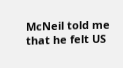McNeil told me that he felt US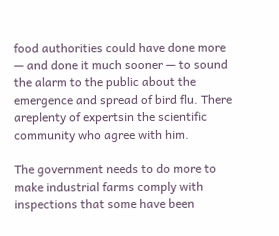food authorities could have done more — and done it much sooner — to sound the alarm to the public about the emergence and spread of bird flu. There areplenty of expertsin the scientific community who agree with him.

The government needs to do more to make industrial farms comply with inspections that some have been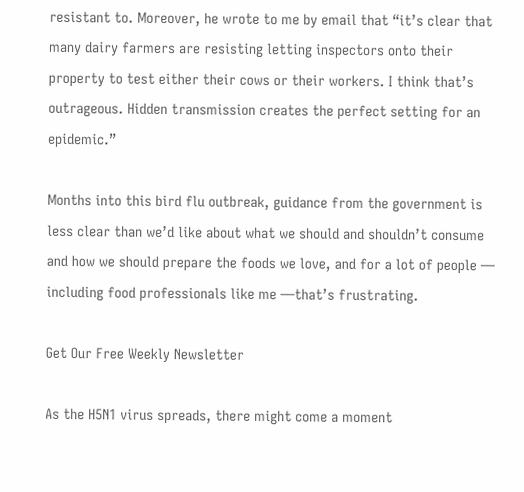resistant to. Moreover, he wrote to me by email that “it’s clear that many dairy farmers are resisting letting inspectors onto their property to test either their cows or their workers. I think that’s outrageous. Hidden transmission creates the perfect setting for an epidemic.”

Months into this bird flu outbreak, guidance from the government is less clear than we’d like about what we should and shouldn’t consume and how we should prepare the foods we love, and for a lot of people — including food professionals like me —that’s frustrating.

Get Our Free Weekly Newsletter

As the H5N1 virus spreads, there might come a moment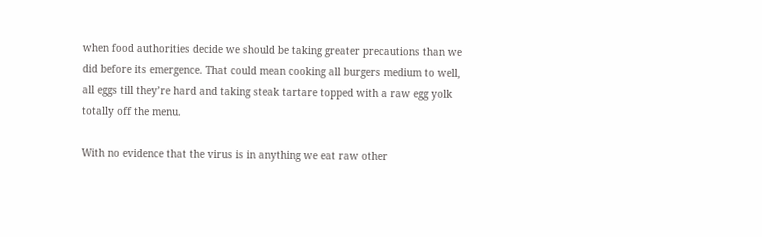when food authorities decide we should be taking greater precautions than we did before its emergence. That could mean cooking all burgers medium to well, all eggs till they’re hard and taking steak tartare topped with a raw egg yolk totally off the menu.

With no evidence that the virus is in anything we eat raw other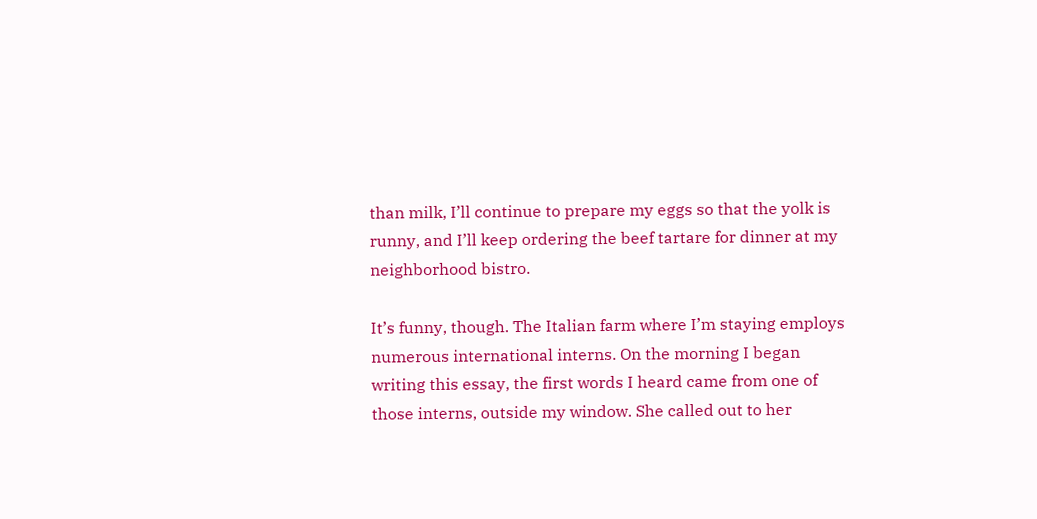than milk, I’ll continue to prepare my eggs so that the yolk is runny, and I’ll keep ordering the beef tartare for dinner at my neighborhood bistro.

It’s funny, though. The Italian farm where I’m staying employs numerous international interns. On the morning I began writing this essay, the first words I heard came from one of those interns, outside my window. She called out to her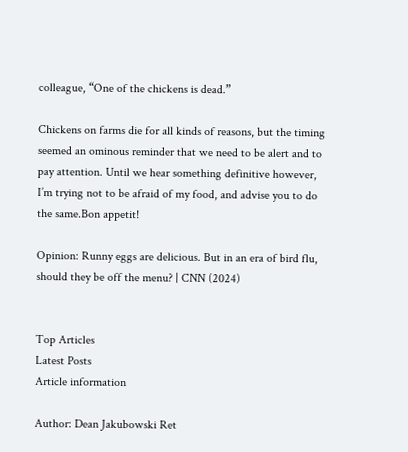colleague, “One of the chickens is dead.”

Chickens on farms die for all kinds of reasons, but the timing seemed an ominous reminder that we need to be alert and to pay attention. Until we hear something definitive however, I’m trying not to be afraid of my food, and advise you to do the same.Bon appetit!

Opinion: Runny eggs are delicious. But in an era of bird flu, should they be off the menu? | CNN (2024)


Top Articles
Latest Posts
Article information

Author: Dean Jakubowski Ret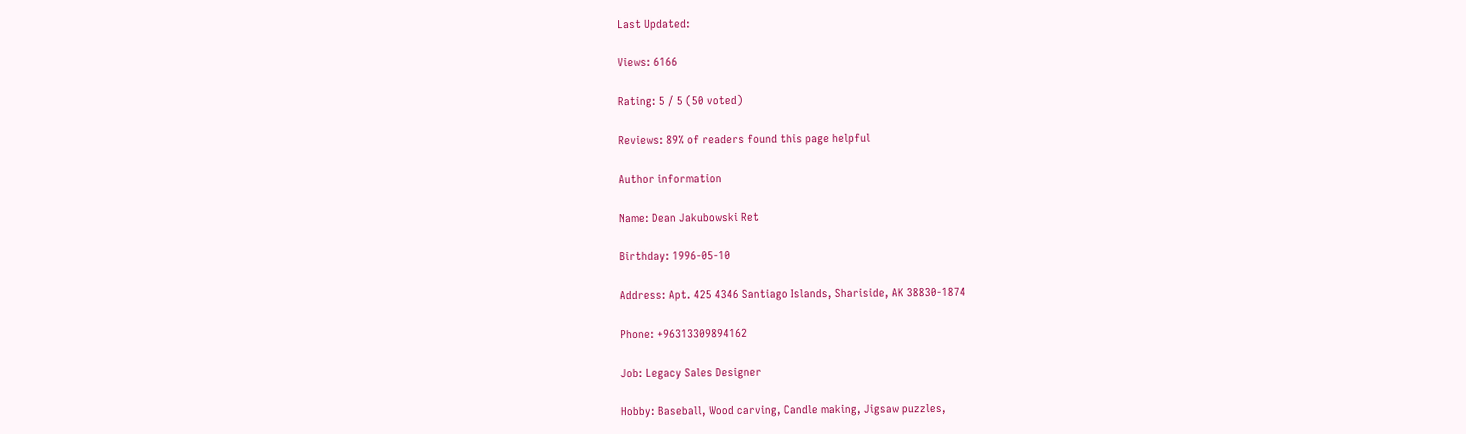Last Updated:

Views: 6166

Rating: 5 / 5 (50 voted)

Reviews: 89% of readers found this page helpful

Author information

Name: Dean Jakubowski Ret

Birthday: 1996-05-10

Address: Apt. 425 4346 Santiago Islands, Shariside, AK 38830-1874

Phone: +96313309894162

Job: Legacy Sales Designer

Hobby: Baseball, Wood carving, Candle making, Jigsaw puzzles,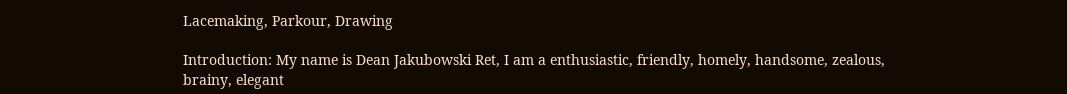Lacemaking, Parkour, Drawing

Introduction: My name is Dean Jakubowski Ret, I am a enthusiastic, friendly, homely, handsome, zealous, brainy, elegant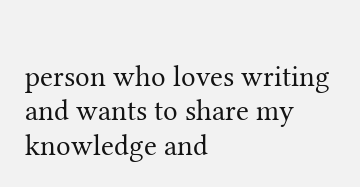person who loves writing and wants to share my knowledge and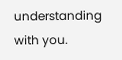understanding with you.